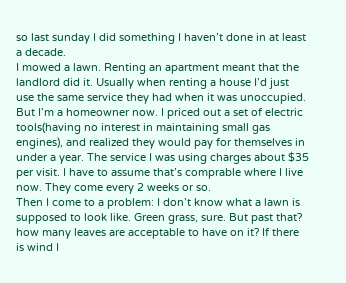so last sunday I did something I haven’t done in at least a decade.
I mowed a lawn. Renting an apartment meant that the landlord did it. Usually when renting a house I’d just use the same service they had when it was unoccupied.
But I’m a homeowner now. I priced out a set of electric tools(having no interest in maintaining small gas engines), and realized they would pay for themselves in under a year. The service I was using charges about $35 per visit. I have to assume that’s comprable where I live now. They come every 2 weeks or so.
Then I come to a problem: I don’t know what a lawn is supposed to look like. Green grass, sure. But past that?
how many leaves are acceptable to have on it? If there is wind I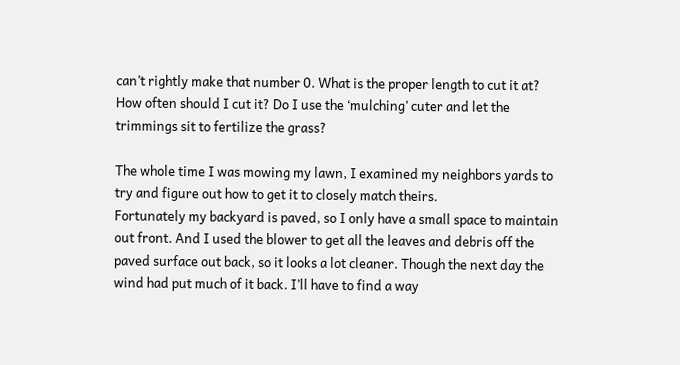can’t rightly make that number 0. What is the proper length to cut it at? How often should I cut it? Do I use the ‘mulching’ cuter and let the trimmings sit to fertilize the grass?

The whole time I was mowing my lawn, I examined my neighbors yards to try and figure out how to get it to closely match theirs.
Fortunately my backyard is paved, so I only have a small space to maintain out front. And I used the blower to get all the leaves and debris off the paved surface out back, so it looks a lot cleaner. Though the next day the wind had put much of it back. I’ll have to find a way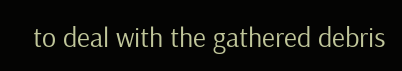to deal with the gathered debris